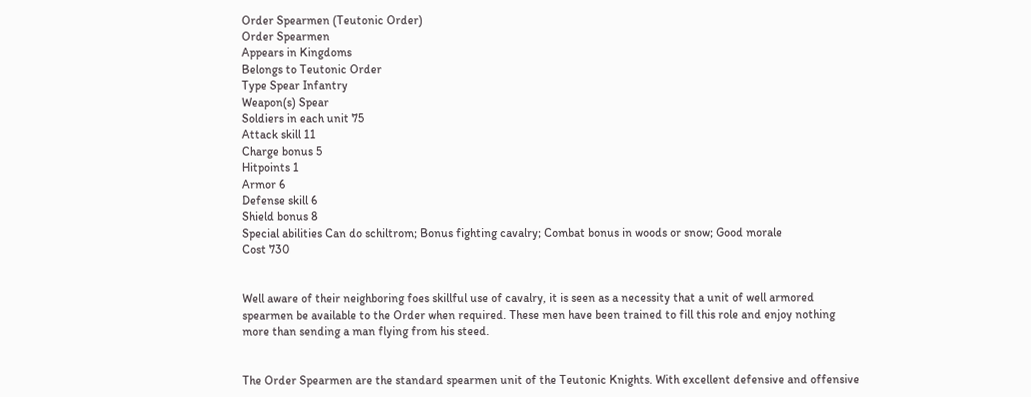Order Spearmen (Teutonic Order)
Order Spearmen
Appears in Kingdoms
Belongs to Teutonic Order
Type Spear Infantry
Weapon(s) Spear
Soldiers in each unit 75
Attack skill 11
Charge bonus 5
Hitpoints 1
Armor 6
Defense skill 6
Shield bonus 8
Special abilities Can do schiltrom; Bonus fighting cavalry; Combat bonus in woods or snow; Good morale
Cost 730


Well aware of their neighboring foes skillful use of cavalry, it is seen as a necessity that a unit of well armored spearmen be available to the Order when required. These men have been trained to fill this role and enjoy nothing more than sending a man flying from his steed.


The Order Spearmen are the standard spearmen unit of the Teutonic Knights. With excellent defensive and offensive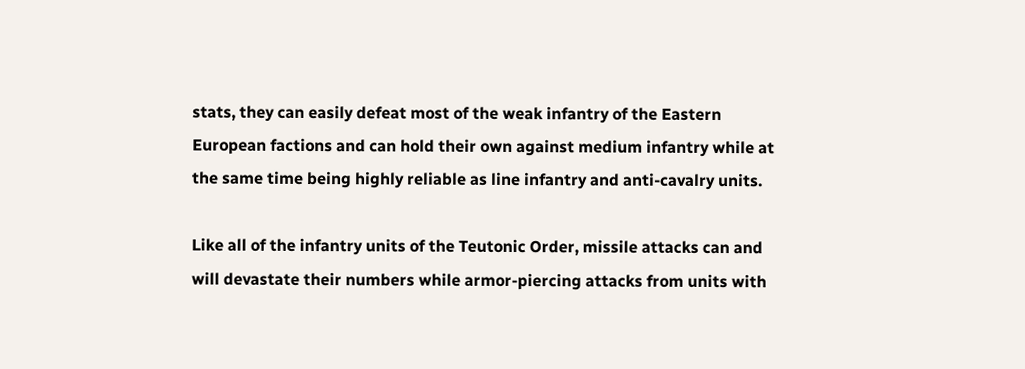stats, they can easily defeat most of the weak infantry of the Eastern European factions and can hold their own against medium infantry while at the same time being highly reliable as line infantry and anti-cavalry units.

Like all of the infantry units of the Teutonic Order, missile attacks can and will devastate their numbers while armor-piercing attacks from units with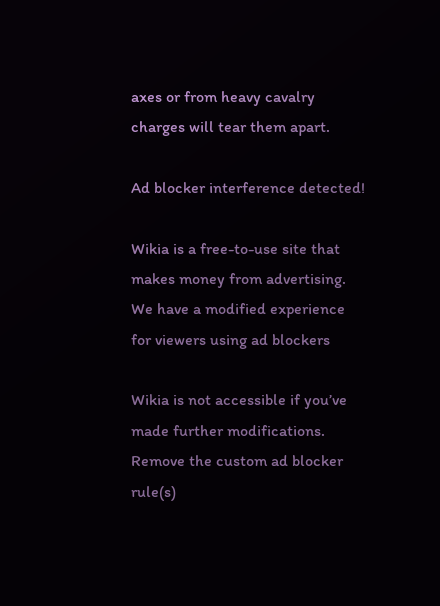axes or from heavy cavalry charges will tear them apart.

Ad blocker interference detected!

Wikia is a free-to-use site that makes money from advertising. We have a modified experience for viewers using ad blockers

Wikia is not accessible if you’ve made further modifications. Remove the custom ad blocker rule(s)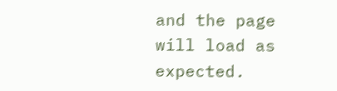and the page will load as expected.